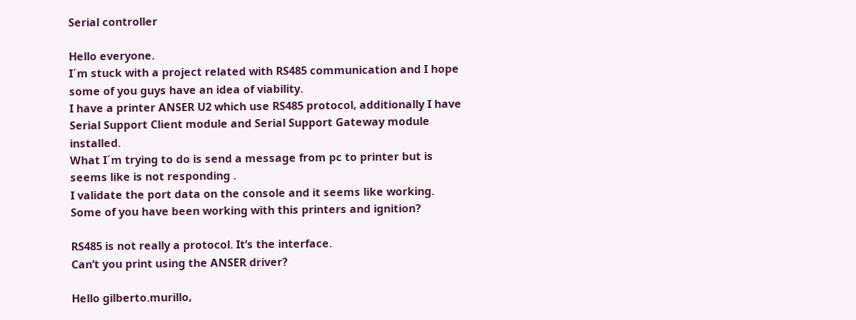Serial controller

Hello everyone.
I´m stuck with a project related with RS485 communication and I hope some of you guys have an idea of viability.
I have a printer ANSER U2 which use RS485 protocol, additionally I have Serial Support Client module and Serial Support Gateway module installed.
What I´m trying to do is send a message from pc to printer but is seems like is not responding .
I validate the port data on the console and it seems like working.
Some of you have been working with this printers and ignition?

RS485 is not really a protocol. It’s the interface.
Can’t you print using the ANSER driver?

Hello gilberto.murillo,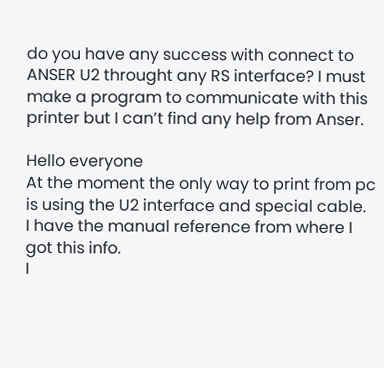do you have any success with connect to ANSER U2 throught any RS interface? I must make a program to communicate with this printer but I can’t find any help from Anser.

Hello everyone
At the moment the only way to print from pc is using the U2 interface and special cable.
I have the manual reference from where I got this info.
I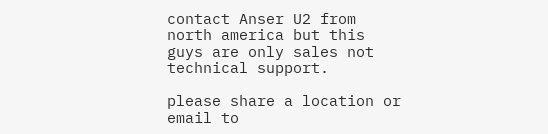contact Anser U2 from north america but this guys are only sales not technical support.

please share a location or email to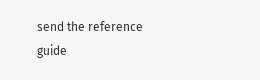send the reference guide